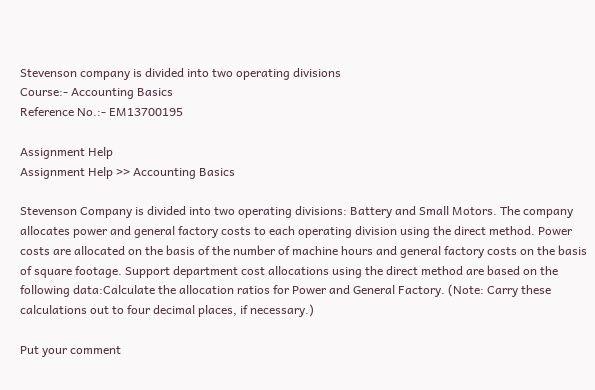Stevenson company is divided into two operating divisions
Course:- Accounting Basics
Reference No.:- EM13700195

Assignment Help
Assignment Help >> Accounting Basics

Stevenson Company is divided into two operating divisions: Battery and Small Motors. The company allocates power and general factory costs to each operating division using the direct method. Power costs are allocated on the basis of the number of machine hours and general factory costs on the basis of square footage. Support department cost allocations using the direct method are based on the following data:Calculate the allocation ratios for Power and General Factory. (Note: Carry these calculations out to four decimal places, if necessary.)

Put your comment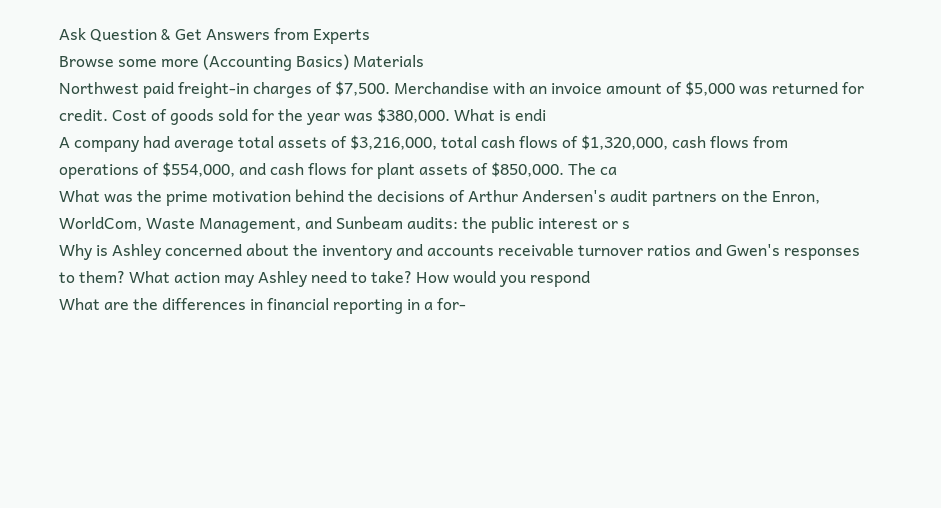Ask Question & Get Answers from Experts
Browse some more (Accounting Basics) Materials
Northwest paid freight-in charges of $7,500. Merchandise with an invoice amount of $5,000 was returned for credit. Cost of goods sold for the year was $380,000. What is endi
A company had average total assets of $3,216,000, total cash flows of $1,320,000, cash flows from operations of $554,000, and cash flows for plant assets of $850,000. The ca
What was the prime motivation behind the decisions of Arthur Andersen's audit partners on the Enron, WorldCom, Waste Management, and Sunbeam audits: the public interest or s
Why is Ashley concerned about the inventory and accounts receivable turnover ratios and Gwen's responses to them? What action may Ashley need to take? How would you respond
What are the differences in financial reporting in a for-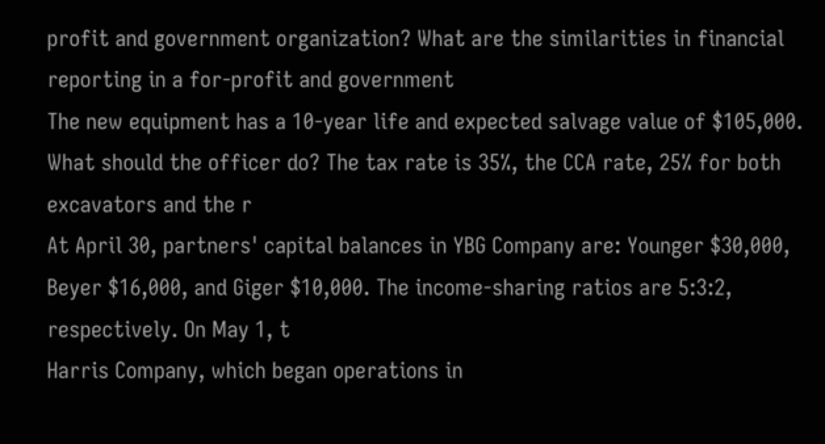profit and government organization? What are the similarities in financial reporting in a for-profit and government
The new equipment has a 10-year life and expected salvage value of $105,000. What should the officer do? The tax rate is 35%, the CCA rate, 25% for both excavators and the r
At April 30, partners' capital balances in YBG Company are: Younger $30,000, Beyer $16,000, and Giger $10,000. The income-sharing ratios are 5:3:2, respectively. On May 1, t
Harris Company, which began operations in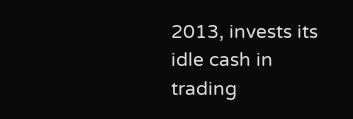2013, invests its idle cash in trading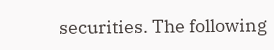securities. The following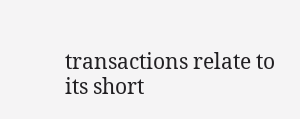transactions relate to its short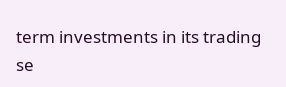term investments in its trading se